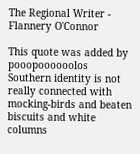The Regional Writer - Flannery O'Connor

This quote was added by pooopoooooolos
Southern identity is not really connected with mocking-birds and beaten biscuits and white columns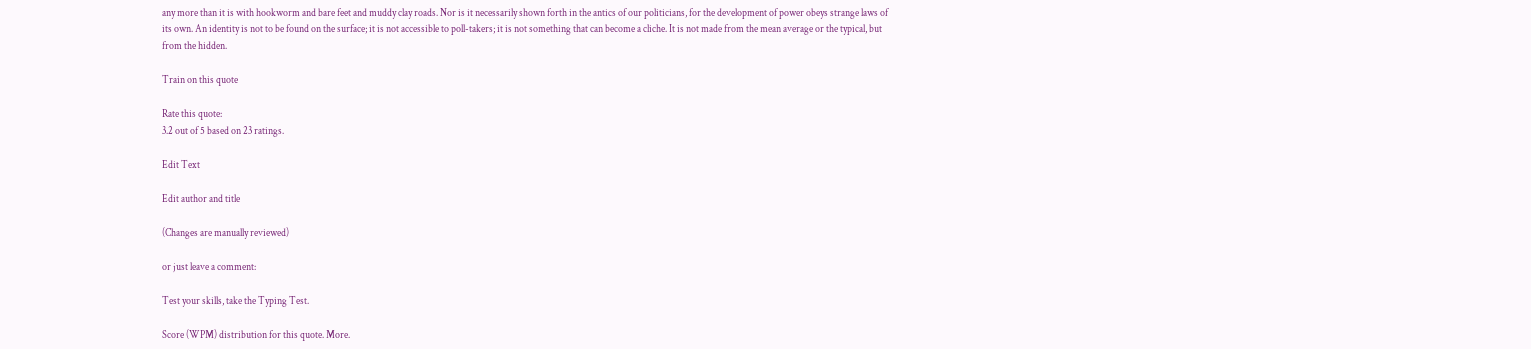any more than it is with hookworm and bare feet and muddy clay roads. Nor is it necessarily shown forth in the antics of our politicians, for the development of power obeys strange laws of its own. An identity is not to be found on the surface; it is not accessible to poll-takers; it is not something that can become a cliche. It is not made from the mean average or the typical, but from the hidden.

Train on this quote

Rate this quote:
3.2 out of 5 based on 23 ratings.

Edit Text

Edit author and title

(Changes are manually reviewed)

or just leave a comment:

Test your skills, take the Typing Test.

Score (WPM) distribution for this quote. More.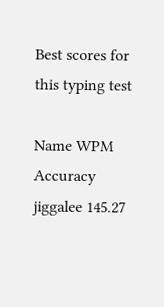Best scores for this typing test

Name WPM Accuracy
jiggalee 145.27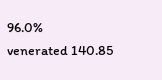96.0%
venerated 140.85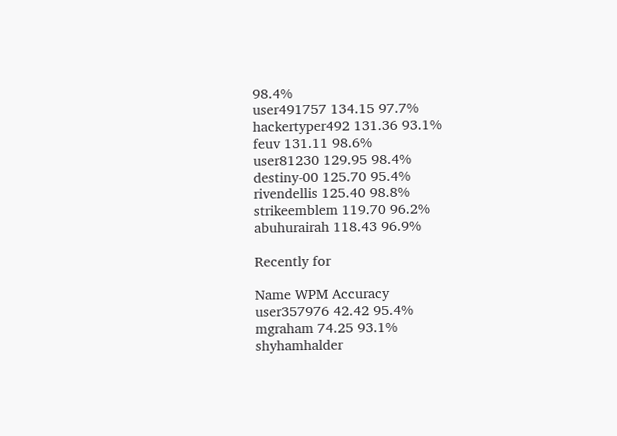98.4%
user491757 134.15 97.7%
hackertyper492 131.36 93.1%
feuv 131.11 98.6%
user81230 129.95 98.4%
destiny-00 125.70 95.4%
rivendellis 125.40 98.8%
strikeemblem 119.70 96.2%
abuhurairah 118.43 96.9%

Recently for

Name WPM Accuracy
user357976 42.42 95.4%
mgraham 74.25 93.1%
shyhamhalder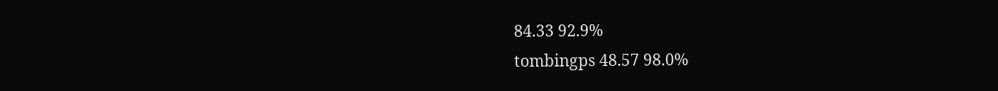84.33 92.9%
tombingps 48.57 98.0%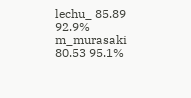lechu_ 85.89 92.9%
m_murasaki 80.53 95.1%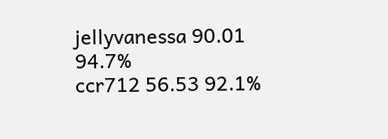jellyvanessa 90.01 94.7%
ccr712 56.53 92.1%